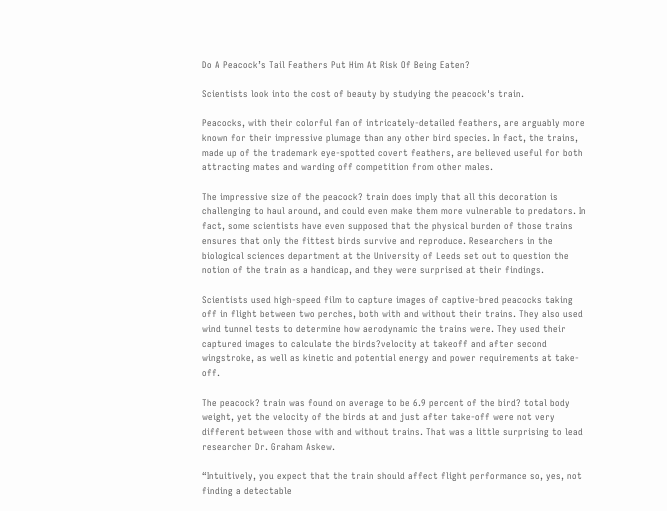Do A Peacock’s Tail Feathers Put Him At Risk Of Being Eaten?

Scientists look into the cost of beauty by studying the peacock's train.

Peacocks, with their colorful fan of intricately-detailed feathers, are arguably more known for their impressive plumage than any other bird species. In fact, the trains, made up of the trademark eye-spotted covert feathers, are believed useful for both attracting mates and warding off competition from other males.

The impressive size of the peacock? train does imply that all this decoration is challenging to haul around, and could even make them more vulnerable to predators. In fact, some scientists have even supposed that the physical burden of those trains ensures that only the fittest birds survive and reproduce. Researchers in the biological sciences department at the University of Leeds set out to question the notion of the train as a handicap, and they were surprised at their findings.

Scientists used high-speed film to capture images of captive-bred peacocks taking off in flight between two perches, both with and without their trains. They also used wind tunnel tests to determine how aerodynamic the trains were. They used their captured images to calculate the birds?velocity at takeoff and after second wingstroke, as well as kinetic and potential energy and power requirements at take-off.

The peacock? train was found on average to be 6.9 percent of the bird? total body weight, yet the velocity of the birds at and just after take-off were not very different between those with and without trains. That was a little surprising to lead researcher Dr. Graham Askew.

“Intuitively, you expect that the train should affect flight performance so, yes, not finding a detectable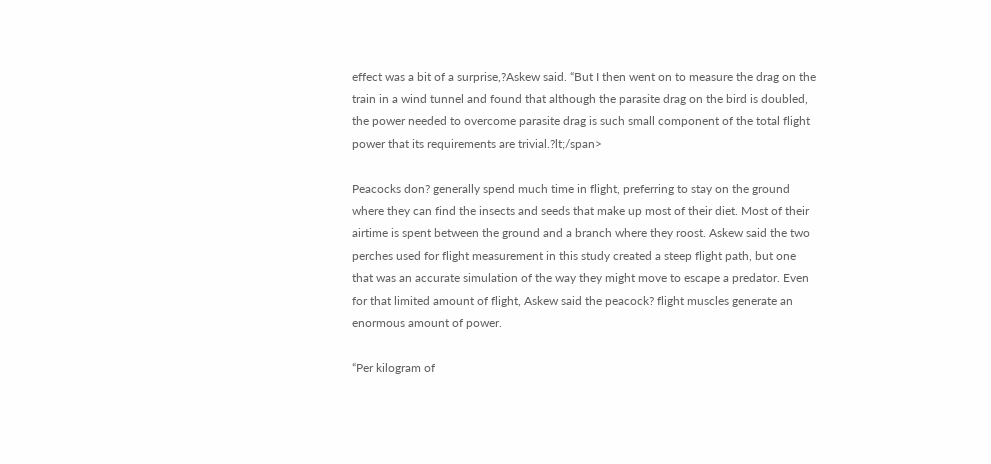effect was a bit of a surprise,?Askew said. “But I then went on to measure the drag on the train in a wind tunnel and found that although the parasite drag on the bird is doubled, the power needed to overcome parasite drag is such small component of the total flight power that its requirements are trivial.?lt;/span>

Peacocks don? generally spend much time in flight, preferring to stay on the ground where they can find the insects and seeds that make up most of their diet. Most of their airtime is spent between the ground and a branch where they roost. Askew said the two perches used for flight measurement in this study created a steep flight path, but one that was an accurate simulation of the way they might move to escape a predator. Even for that limited amount of flight, Askew said the peacock? flight muscles generate an enormous amount of power.

“Per kilogram of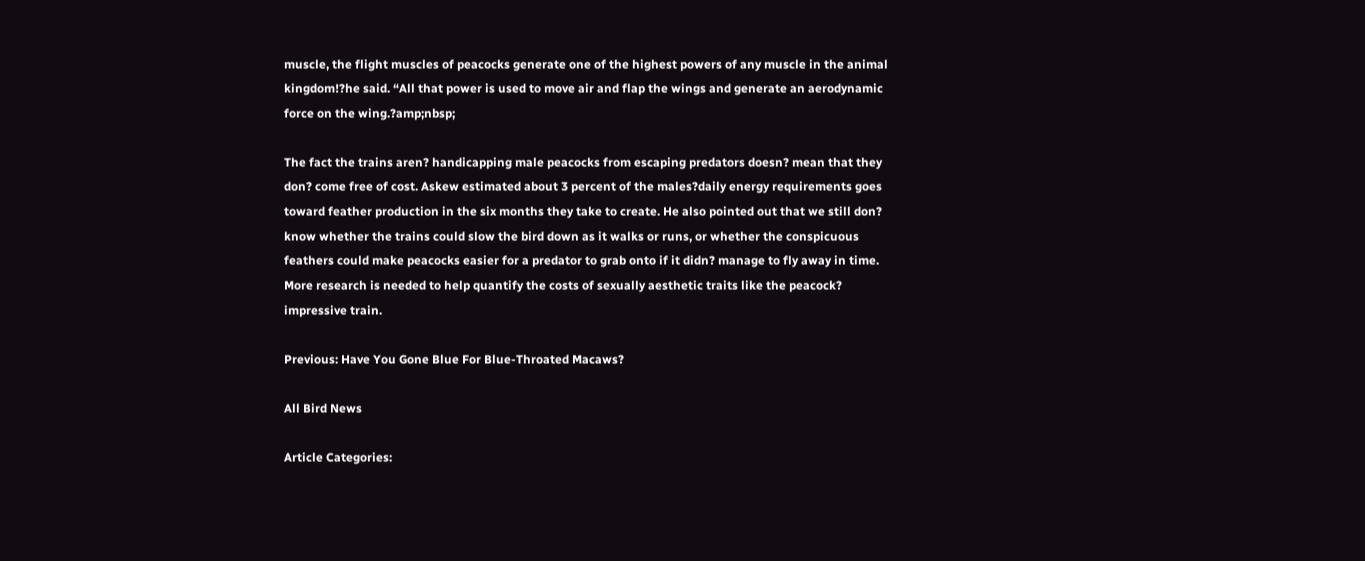muscle, the flight muscles of peacocks generate one of the highest powers of any muscle in the animal kingdom!?he said. “All that power is used to move air and flap the wings and generate an aerodynamic force on the wing.?amp;nbsp;

The fact the trains aren? handicapping male peacocks from escaping predators doesn? mean that they don? come free of cost. Askew estimated about 3 percent of the males?daily energy requirements goes toward feather production in the six months they take to create. He also pointed out that we still don? know whether the trains could slow the bird down as it walks or runs, or whether the conspicuous feathers could make peacocks easier for a predator to grab onto if it didn? manage to fly away in time. More research is needed to help quantify the costs of sexually aesthetic traits like the peacock? impressive train.

Previous: Have You Gone Blue For Blue-Throated Macaws?

All Bird News

Article Categories: